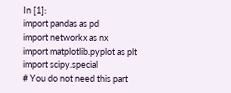In [1]:
import pandas as pd
import networkx as nx
import matplotlib.pyplot as plt
import scipy.special
# You do not need this part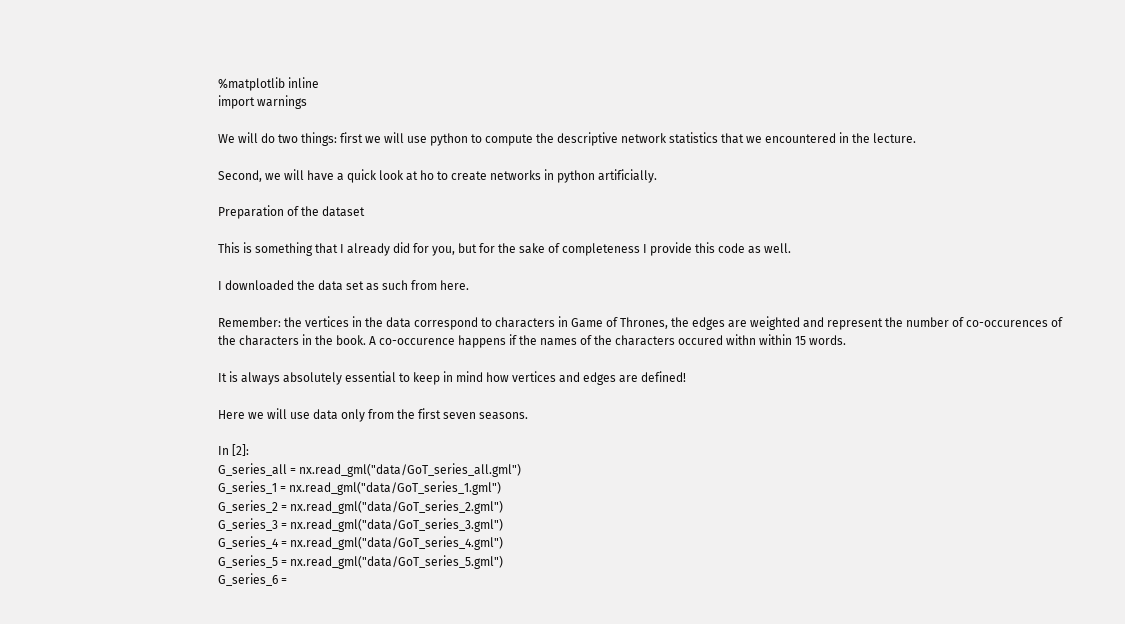%matplotlib inline
import warnings

We will do two things: first we will use python to compute the descriptive network statistics that we encountered in the lecture.

Second, we will have a quick look at ho to create networks in python artificially.

Preparation of the dataset

This is something that I already did for you, but for the sake of completeness I provide this code as well.

I downloaded the data set as such from here.

Remember: the vertices in the data correspond to characters in Game of Thrones, the edges are weighted and represent the number of co-occurences of the characters in the book. A co-occurence happens if the names of the characters occured withn within 15 words.

It is always absolutely essential to keep in mind how vertices and edges are defined!

Here we will use data only from the first seven seasons.

In [2]:
G_series_all = nx.read_gml("data/GoT_series_all.gml")
G_series_1 = nx.read_gml("data/GoT_series_1.gml")
G_series_2 = nx.read_gml("data/GoT_series_2.gml")
G_series_3 = nx.read_gml("data/GoT_series_3.gml")
G_series_4 = nx.read_gml("data/GoT_series_4.gml")
G_series_5 = nx.read_gml("data/GoT_series_5.gml")
G_series_6 =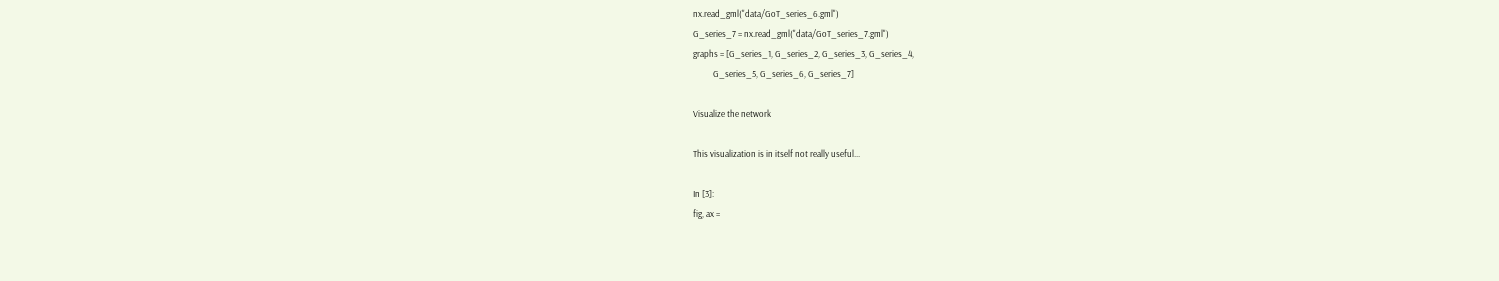nx.read_gml("data/GoT_series_6.gml")
G_series_7 = nx.read_gml("data/GoT_series_7.gml")
graphs = [G_series_1, G_series_2, G_series_3, G_series_4,
          G_series_5, G_series_6, G_series_7]

Visualize the network

This visualization is in itself not really useful...

In [3]:
fig, ax =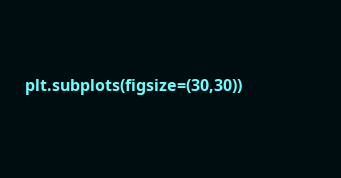plt.subplots(figsize=(30,30))